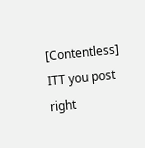[Contentless] ITT you post right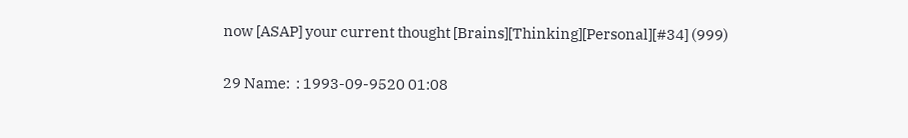now [ASAP] your current thought [Brains][Thinking][Personal][#34] (999)

29 Name:  : 1993-09-9520 01:08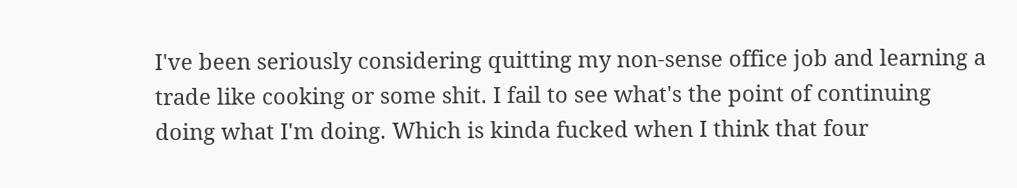I've been seriously considering quitting my non-sense office job and learning a trade like cooking or some shit. I fail to see what's the point of continuing doing what I'm doing. Which is kinda fucked when I think that four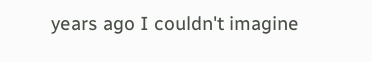years ago I couldn't imagine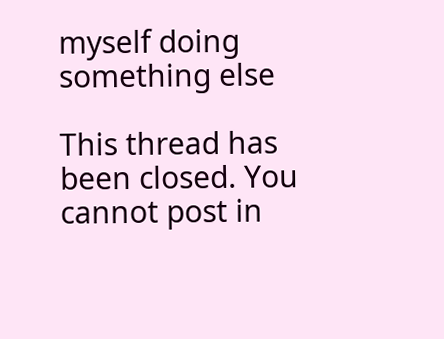myself doing something else

This thread has been closed. You cannot post in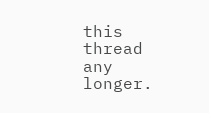this thread any longer.